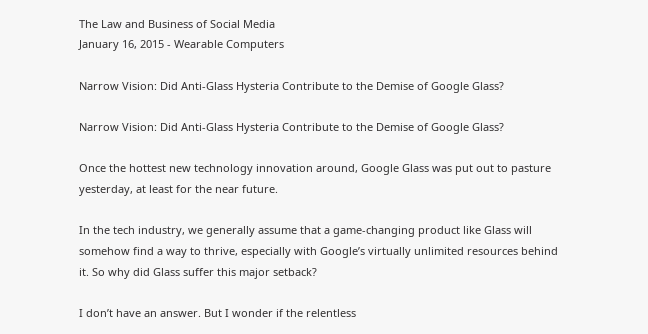The Law and Business of Social Media
January 16, 2015 - Wearable Computers

Narrow Vision: Did Anti-Glass Hysteria Contribute to the Demise of Google Glass?

Narrow Vision: Did Anti-Glass Hysteria Contribute to the Demise of Google Glass?

Once the hottest new technology innovation around, Google Glass was put out to pasture yesterday, at least for the near future.

In the tech industry, we generally assume that a game-changing product like Glass will somehow find a way to thrive, especially with Google’s virtually unlimited resources behind it. So why did Glass suffer this major setback?

I don’t have an answer. But I wonder if the relentless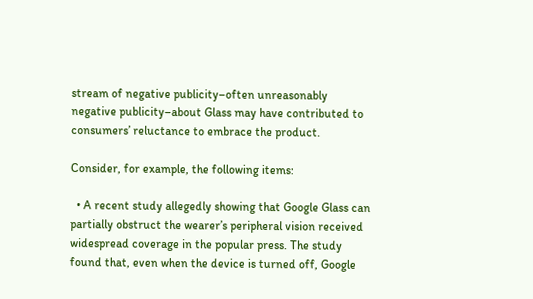stream of negative publicity–often unreasonably negative publicity–about Glass may have contributed to consumers’ reluctance to embrace the product.

Consider, for example, the following items:

  • A recent study allegedly showing that Google Glass can partially obstruct the wearer’s peripheral vision received widespread coverage in the popular press. The study found that, even when the device is turned off, Google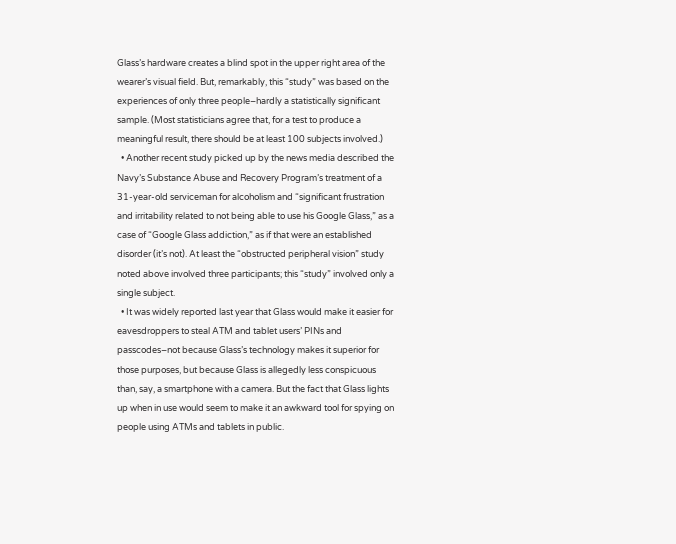Glass’s hardware creates a blind spot in the upper right area of the wearer’s visual field. But, remarkably, this “study” was based on the experiences of only three people–hardly a statistically significant sample. (Most statisticians agree that, for a test to produce a meaningful result, there should be at least 100 subjects involved.)
  • Another recent study picked up by the news media described the Navy’s Substance Abuse and Recovery Program’s treatment of a 31-year-old serviceman for alcoholism and “significant frustration and irritability related to not being able to use his Google Glass,” as a case of “Google Glass addiction,” as if that were an established disorder (it’s not). At least the “obstructed peripheral vision” study noted above involved three participants; this “study” involved only a single subject.
  • It was widely reported last year that Glass would make it easier for eavesdroppers to steal ATM and tablet users’ PINs and passcodes–not because Glass’s technology makes it superior for those purposes, but because Glass is allegedly less conspicuous than, say, a smartphone with a camera. But the fact that Glass lights up when in use would seem to make it an awkward tool for spying on people using ATMs and tablets in public.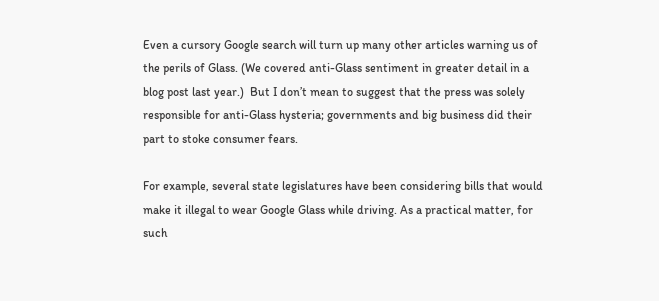Even a cursory Google search will turn up many other articles warning us of the perils of Glass. (We covered anti-Glass sentiment in greater detail in a blog post last year.)  But I don’t mean to suggest that the press was solely responsible for anti-Glass hysteria; governments and big business did their part to stoke consumer fears.

For example, several state legislatures have been considering bills that would make it illegal to wear Google Glass while driving. As a practical matter, for such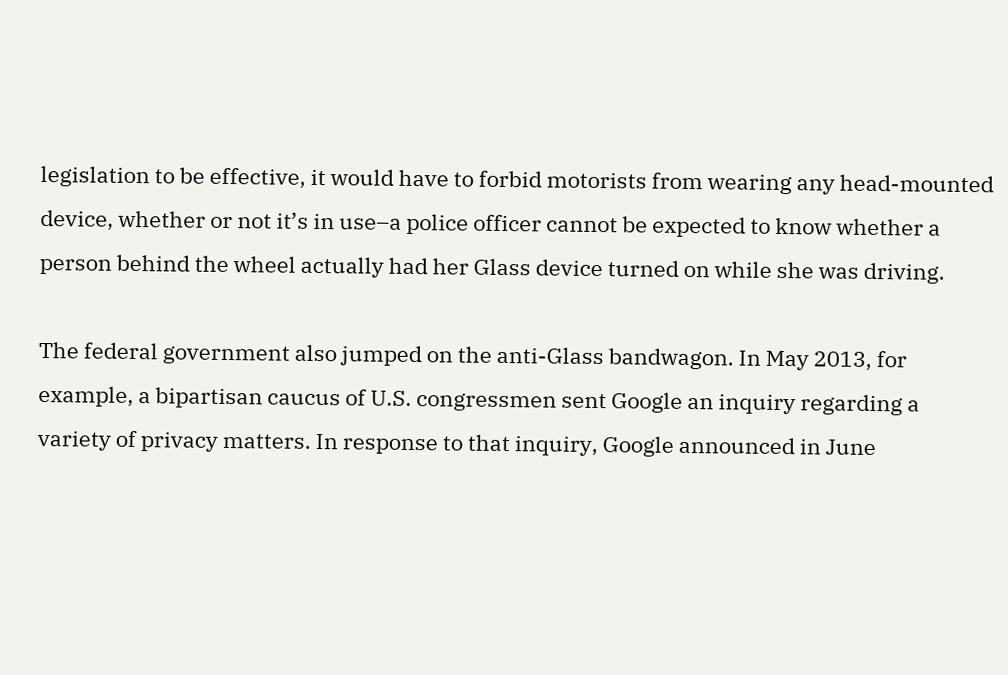legislation to be effective, it would have to forbid motorists from wearing any head-mounted device, whether or not it’s in use–a police officer cannot be expected to know whether a person behind the wheel actually had her Glass device turned on while she was driving.

The federal government also jumped on the anti-Glass bandwagon. In May 2013, for example, a bipartisan caucus of U.S. congressmen sent Google an inquiry regarding a variety of privacy matters. In response to that inquiry, Google announced in June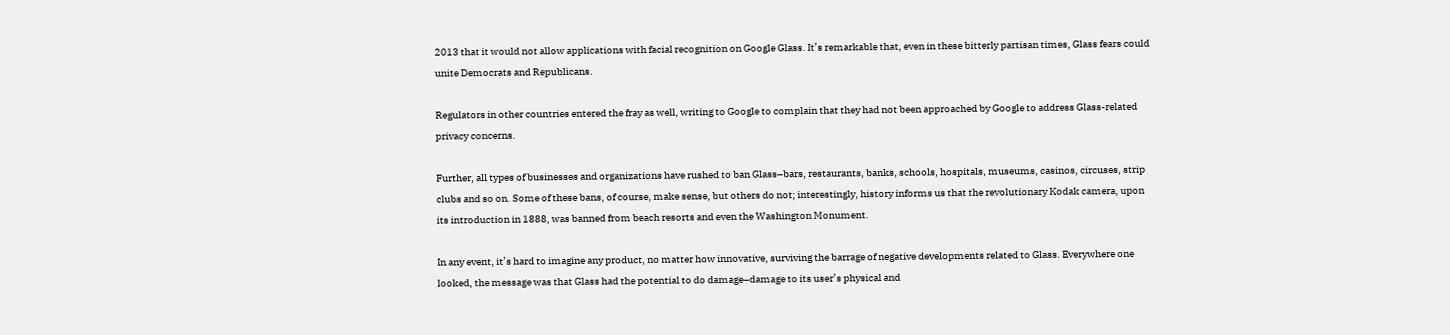2013 that it would not allow applications with facial recognition on Google Glass. It’s remarkable that, even in these bitterly partisan times, Glass fears could unite Democrats and Republicans.

Regulators in other countries entered the fray as well, writing to Google to complain that they had not been approached by Google to address Glass-related privacy concerns.

Further, all types of businesses and organizations have rushed to ban Glass–bars, restaurants, banks, schools, hospitals, museums, casinos, circuses, strip clubs and so on. Some of these bans, of course, make sense, but others do not; interestingly, history informs us that the revolutionary Kodak camera, upon its introduction in 1888, was banned from beach resorts and even the Washington Monument.

In any event, it’s hard to imagine any product, no matter how innovative, surviving the barrage of negative developments related to Glass. Everywhere one looked, the message was that Glass had the potential to do damage–damage to its user’s physical and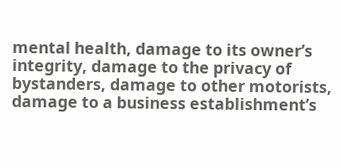mental health, damage to its owner’s integrity, damage to the privacy of bystanders, damage to other motorists, damage to a business establishment’s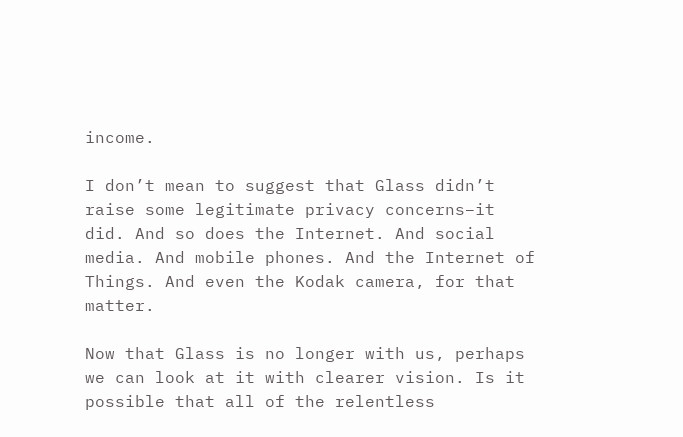income.

I don’t mean to suggest that Glass didn’t raise some legitimate privacy concerns–it did. And so does the Internet. And social media. And mobile phones. And the Internet of Things. And even the Kodak camera, for that matter.

Now that Glass is no longer with us, perhaps we can look at it with clearer vision. Is it possible that all of the relentless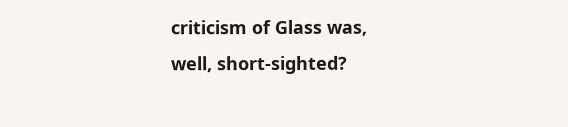criticism of Glass was, well, short-sighted?